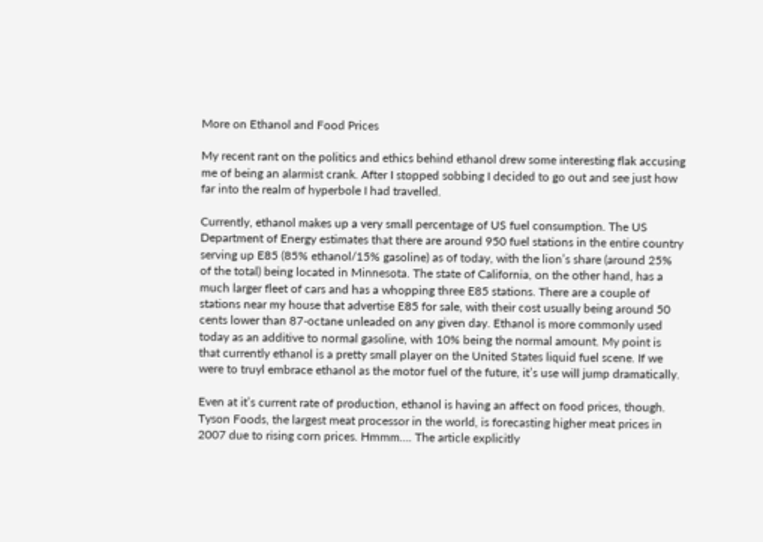More on Ethanol and Food Prices

My recent rant on the politics and ethics behind ethanol drew some interesting flak accusing me of being an alarmist crank. After I stopped sobbing I decided to go out and see just how far into the realm of hyperbole I had travelled.

Currently, ethanol makes up a very small percentage of US fuel consumption. The US Department of Energy estimates that there are around 950 fuel stations in the entire country serving up E85 (85% ethanol/15% gasoline) as of today, with the lion’s share (around 25% of the total) being located in Minnesota. The state of California, on the other hand, has a much larger fleet of cars and has a whopping three E85 stations. There are a couple of stations near my house that advertise E85 for sale, with their cost usually being around 50 cents lower than 87-octane unleaded on any given day. Ethanol is more commonly used today as an additive to normal gasoline, with 10% being the normal amount. My point is that currently ethanol is a pretty small player on the United States liquid fuel scene. If we were to truyl embrace ethanol as the motor fuel of the future, it’s use will jump dramatically.

Even at it’s current rate of production, ethanol is having an affect on food prices, though. Tyson Foods, the largest meat processor in the world, is forecasting higher meat prices in 2007 due to rising corn prices. Hmmm…. The article explicitly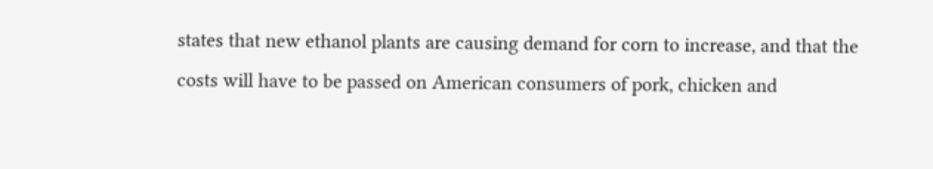states that new ethanol plants are causing demand for corn to increase, and that the costs will have to be passed on American consumers of pork, chicken and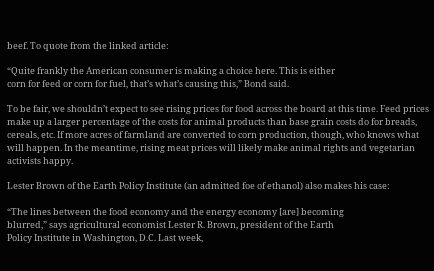beef. To quote from the linked article:

“Quite frankly the American consumer is making a choice here. This is either
corn for feed or corn for fuel, that’s what’s causing this,” Bond said.

To be fair, we shouldn’t expect to see rising prices for food across the board at this time. Feed prices make up a larger percentage of the costs for animal products than base grain costs do for breads, cereals, etc. If more acres of farmland are converted to corn production, though, who knows what will happen. In the meantime, rising meat prices will likely make animal rights and vegetarian activists happy.

Lester Brown of the Earth Policy Institute (an admitted foe of ethanol) also makes his case:

“The lines between the food economy and the energy economy [are] becoming
blurred,” says agricultural economist Lester R. Brown, president of the Earth
Policy Institute in Washington, D.C. Last week,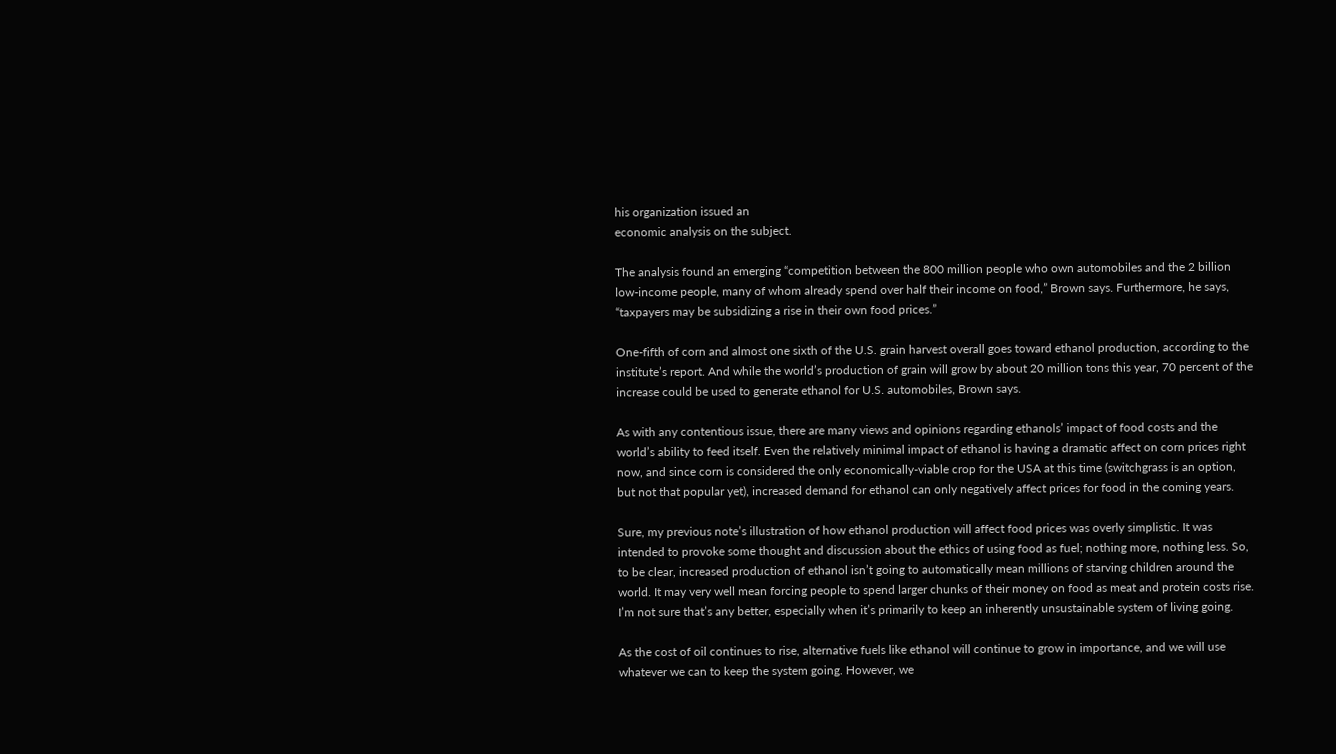his organization issued an
economic analysis on the subject.

The analysis found an emerging “competition between the 800 million people who own automobiles and the 2 billion low-income people, many of whom already spend over half their income on food,” Brown says. Furthermore, he says, “taxpayers may be subsidizing a rise in their own food prices.”

One-fifth of corn and almost one sixth of the U.S. grain harvest overall goes toward ethanol production, according to the institute’s report. And while the world’s production of grain will grow by about 20 million tons this year, 70 percent of the increase could be used to generate ethanol for U.S. automobiles, Brown says.

As with any contentious issue, there are many views and opinions regarding ethanols’ impact of food costs and the world’s ability to feed itself. Even the relatively minimal impact of ethanol is having a dramatic affect on corn prices right now, and since corn is considered the only economically-viable crop for the USA at this time (switchgrass is an option, but not that popular yet), increased demand for ethanol can only negatively affect prices for food in the coming years.

Sure, my previous note’s illustration of how ethanol production will affect food prices was overly simplistic. It was intended to provoke some thought and discussion about the ethics of using food as fuel; nothing more, nothing less. So, to be clear, increased production of ethanol isn’t going to automatically mean millions of starving children around the world. It may very well mean forcing people to spend larger chunks of their money on food as meat and protein costs rise. I’m not sure that’s any better, especially when it’s primarily to keep an inherently unsustainable system of living going.

As the cost of oil continues to rise, alternative fuels like ethanol will continue to grow in importance, and we will use whatever we can to keep the system going. However, we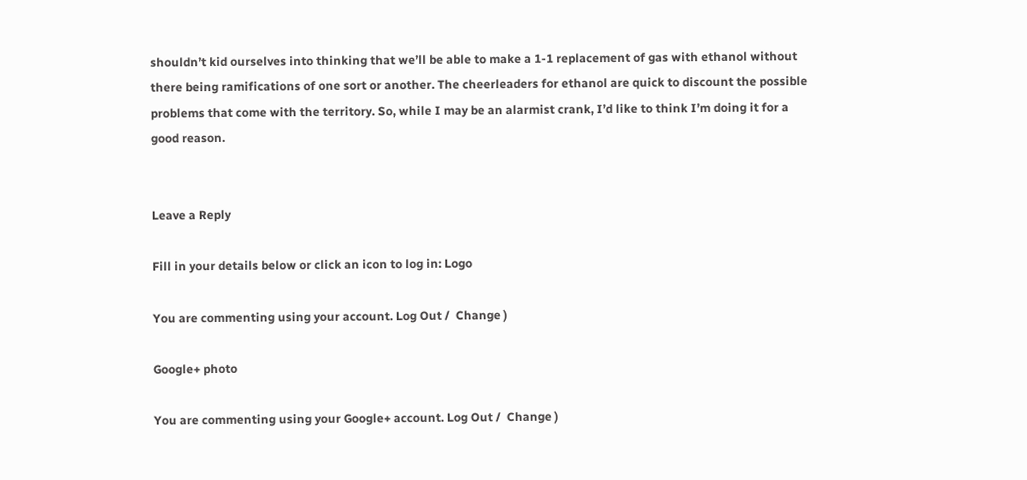shouldn’t kid ourselves into thinking that we’ll be able to make a 1-1 replacement of gas with ethanol without there being ramifications of one sort or another. The cheerleaders for ethanol are quick to discount the possible problems that come with the territory. So, while I may be an alarmist crank, I’d like to think I’m doing it for a good reason.


Leave a Reply

Fill in your details below or click an icon to log in: Logo

You are commenting using your account. Log Out /  Change )

Google+ photo

You are commenting using your Google+ account. Log Out /  Change )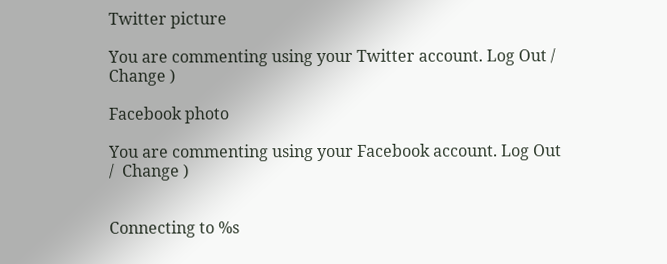Twitter picture

You are commenting using your Twitter account. Log Out /  Change )

Facebook photo

You are commenting using your Facebook account. Log Out /  Change )


Connecting to %s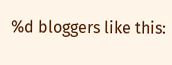%d bloggers like this: